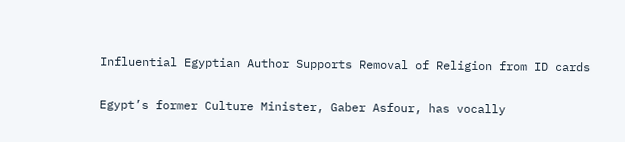Influential Egyptian Author Supports Removal of Religion from ID cards

Egypt’s former Culture Minister, Gaber Asfour, has vocally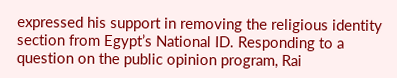expressed his support in removing the religious identity section from Egypt’s National ID. Responding to a question on the public opinion program, Rai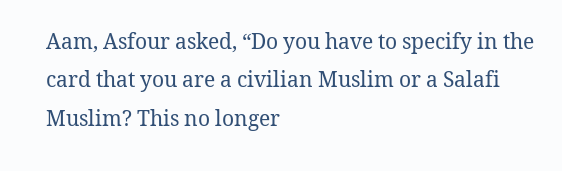Aam, Asfour asked, “Do you have to specify in the card that you are a civilian Muslim or a Salafi Muslim? This no longer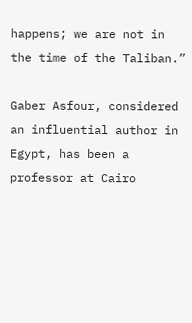happens; we are not in the time of the Taliban.”

Gaber Asfour, considered an influential author in Egypt, has been a professor at Cairo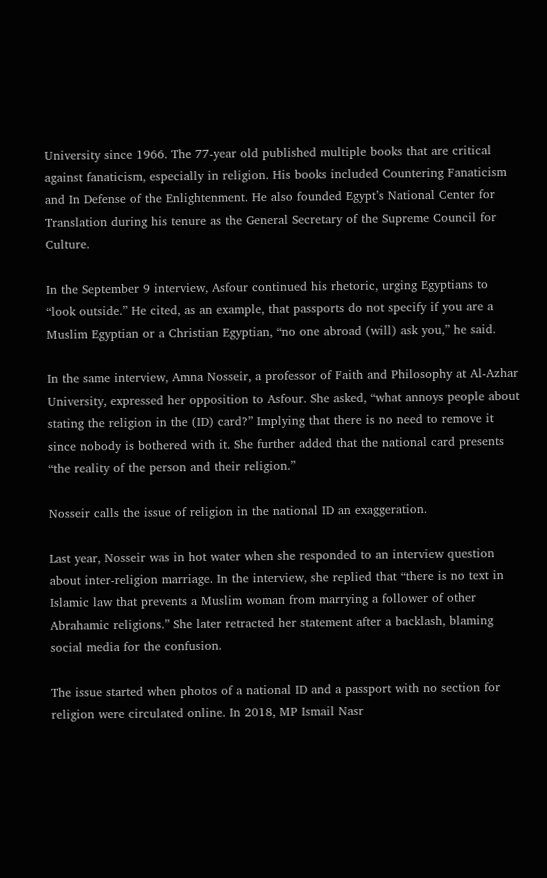University since 1966. The 77-year old published multiple books that are critical against fanaticism, especially in religion. His books included Countering Fanaticism and In Defense of the Enlightenment. He also founded Egypt’s National Center for Translation during his tenure as the General Secretary of the Supreme Council for Culture.

In the September 9 interview, Asfour continued his rhetoric, urging Egyptians to “look outside.” He cited, as an example, that passports do not specify if you are a Muslim Egyptian or a Christian Egyptian, “no one abroad (will) ask you,” he said.

In the same interview, Amna Nosseir, a professor of Faith and Philosophy at Al-Azhar University, expressed her opposition to Asfour. She asked, “what annoys people about stating the religion in the (ID) card?” Implying that there is no need to remove it since nobody is bothered with it. She further added that the national card presents “the reality of the person and their religion.”

Nosseir calls the issue of religion in the national ID an exaggeration.

Last year, Nosseir was in hot water when she responded to an interview question about inter-religion marriage. In the interview, she replied that “there is no text in Islamic law that prevents a Muslim woman from marrying a follower of other Abrahamic religions.” She later retracted her statement after a backlash, blaming social media for the confusion.

The issue started when photos of a national ID and a passport with no section for religion were circulated online. In 2018, MP Ismail Nasr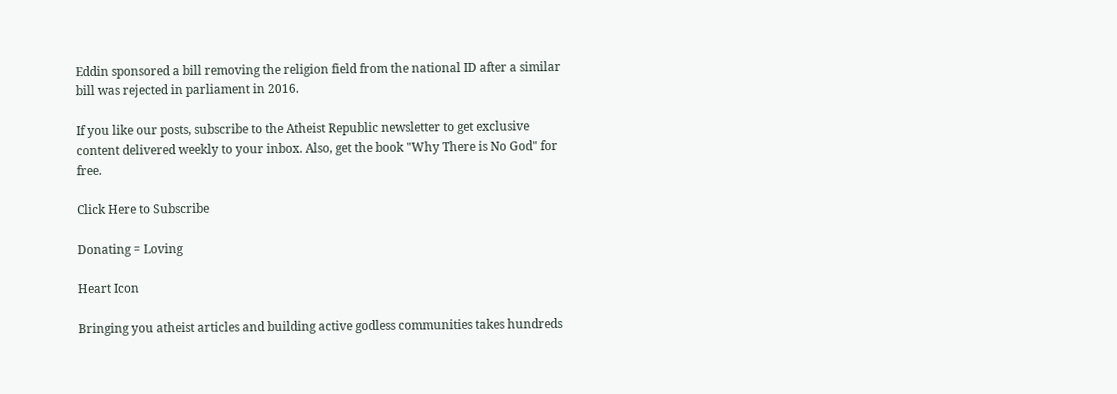Eddin sponsored a bill removing the religion field from the national ID after a similar bill was rejected in parliament in 2016.

If you like our posts, subscribe to the Atheist Republic newsletter to get exclusive content delivered weekly to your inbox. Also, get the book "Why There is No God" for free.

Click Here to Subscribe

Donating = Loving

Heart Icon

Bringing you atheist articles and building active godless communities takes hundreds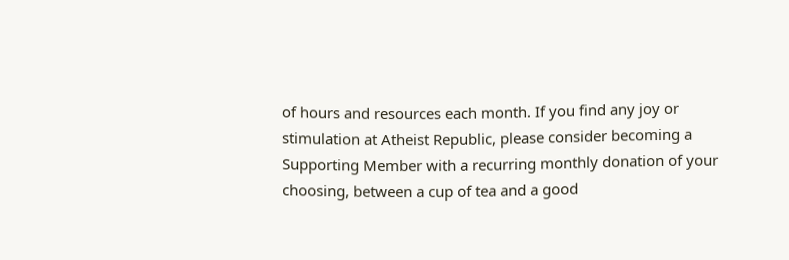of hours and resources each month. If you find any joy or stimulation at Atheist Republic, please consider becoming a Supporting Member with a recurring monthly donation of your choosing, between a cup of tea and a good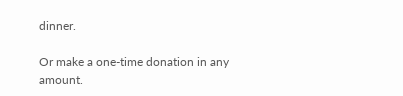dinner.

Or make a one-time donation in any amount.